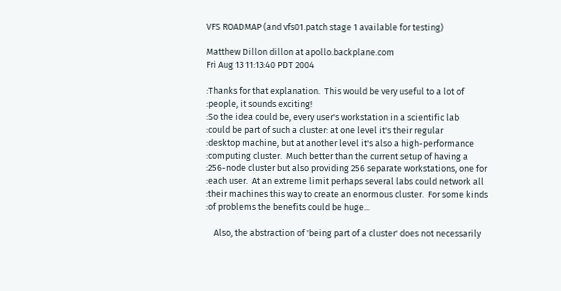VFS ROADMAP (and vfs01.patch stage 1 available for testing)

Matthew Dillon dillon at apollo.backplane.com
Fri Aug 13 11:13:40 PDT 2004

:Thanks for that explanation.  This would be very useful to a lot of
:people, it sounds exciting!
:So the idea could be, every user's workstation in a scientific lab
:could be part of such a cluster: at one level it's their regular
:desktop machine, but at another level it's also a high-performance
:computing cluster.  Much better than the current setup of having a
:256-node cluster but also providing 256 separate workstations, one for
:each user.  At an extreme limit perhaps several labs could network all
:their machines this way to create an enormous cluster.  For some kinds
:of problems the benefits could be huge...

    Also, the abstraction of 'being part of a cluster' does not necessarily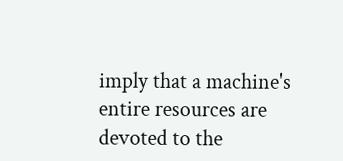imply that a machine's entire resources are devoted to the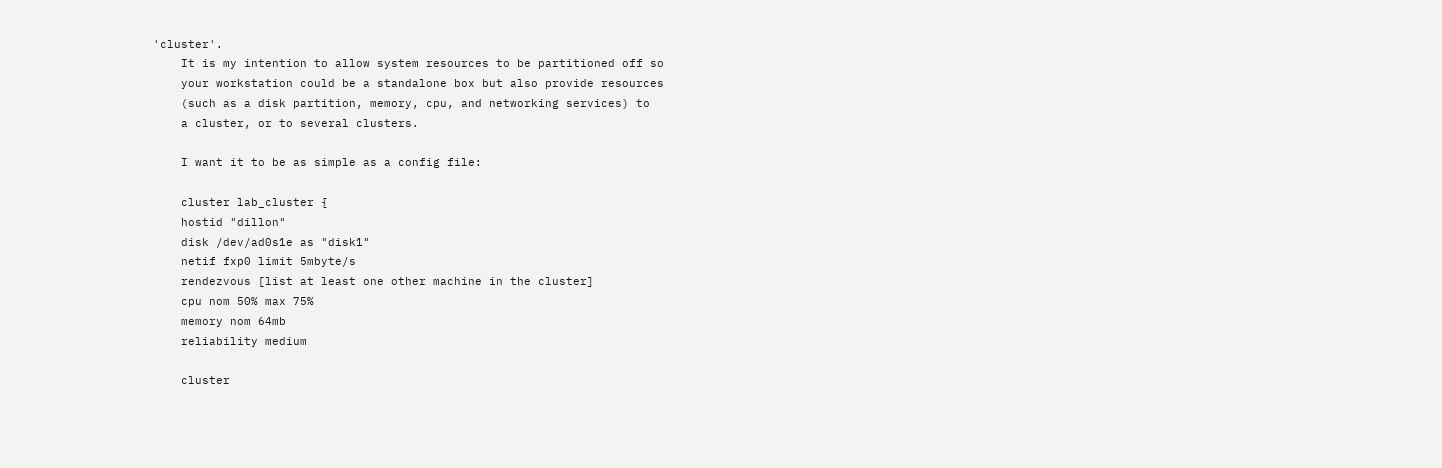'cluster'.
    It is my intention to allow system resources to be partitioned off so
    your workstation could be a standalone box but also provide resources
    (such as a disk partition, memory, cpu, and networking services) to
    a cluster, or to several clusters.

    I want it to be as simple as a config file:

    cluster lab_cluster {
    hostid "dillon"
    disk /dev/ad0s1e as "disk1"
    netif fxp0 limit 5mbyte/s
    rendezvous [list at least one other machine in the cluster]
    cpu nom 50% max 75%
    memory nom 64mb
    reliability medium

    cluster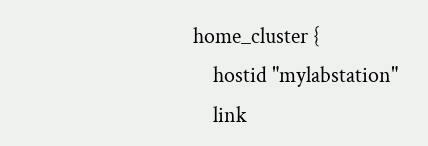home_cluster {
    hostid "mylabstation"
    link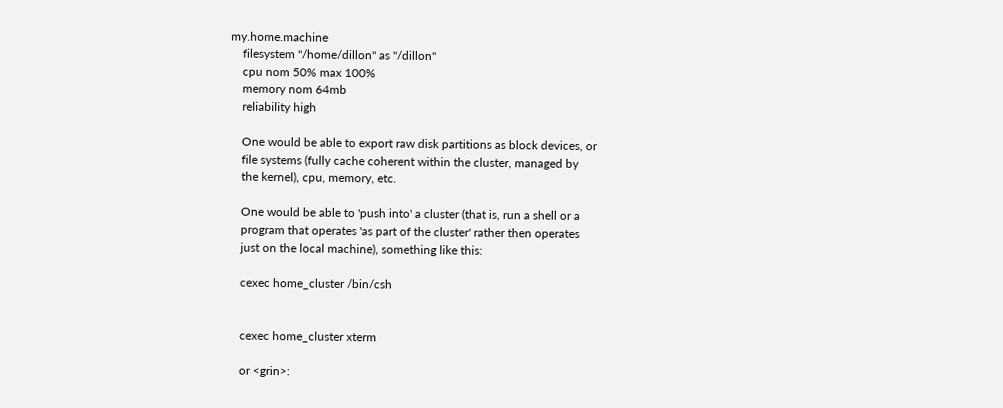my.home.machine
    filesystem "/home/dillon" as "/dillon"
    cpu nom 50% max 100%
    memory nom 64mb
    reliability high

    One would be able to export raw disk partitions as block devices, or
    file systems (fully cache coherent within the cluster, managed by
    the kernel), cpu, memory, etc.

    One would be able to 'push into' a cluster (that is, run a shell or a
    program that operates 'as part of the cluster' rather then operates
    just on the local machine), something like this:

    cexec home_cluster /bin/csh


    cexec home_cluster xterm

    or <grin>: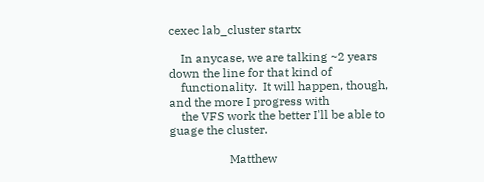cexec lab_cluster startx

    In anycase, we are talking ~2 years down the line for that kind of
    functionality.  It will happen, though, and the more I progress with
    the VFS work the better I'll be able to guage the cluster.

                    Matthew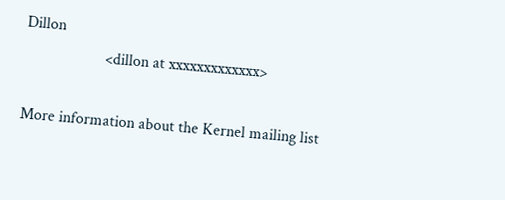Dillon
                    <dillon at xxxxxxxxxxxxx>

More information about the Kernel mailing list